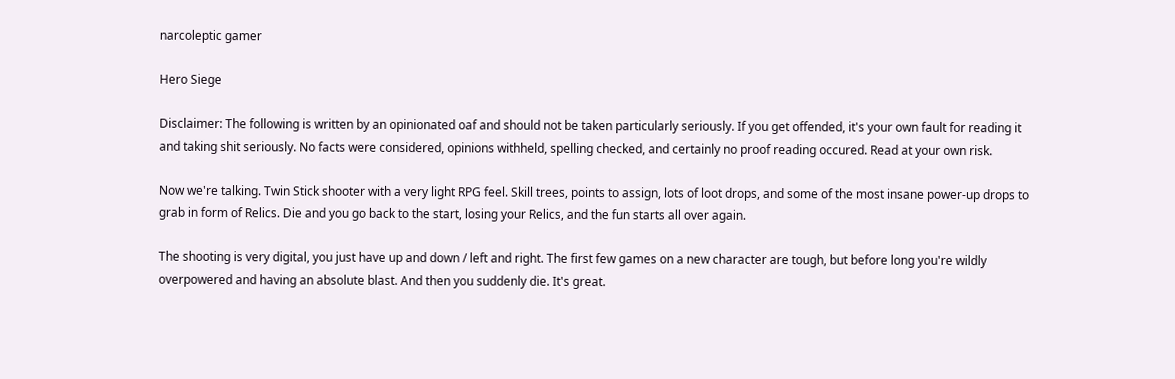narcoleptic gamer

Hero Siege

Disclaimer: The following is written by an opinionated oaf and should not be taken particularly seriously. If you get offended, it's your own fault for reading it and taking shit seriously. No facts were considered, opinions withheld, spelling checked, and certainly no proof reading occured. Read at your own risk.

Now we're talking. Twin Stick shooter with a very light RPG feel. Skill trees, points to assign, lots of loot drops, and some of the most insane power-up drops to grab in form of Relics. Die and you go back to the start, losing your Relics, and the fun starts all over again.

The shooting is very digital, you just have up and down / left and right. The first few games on a new character are tough, but before long you're wildly overpowered and having an absolute blast. And then you suddenly die. It's great.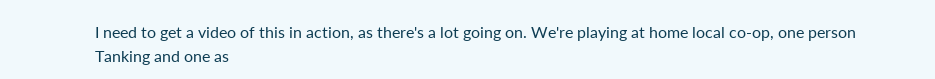I need to get a video of this in action, as there's a lot going on. We're playing at home local co-op, one person Tanking and one as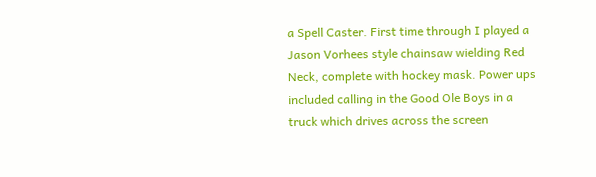a Spell Caster. First time through I played a Jason Vorhees style chainsaw wielding Red Neck, complete with hockey mask. Power ups included calling in the Good Ole Boys in a truck which drives across the screen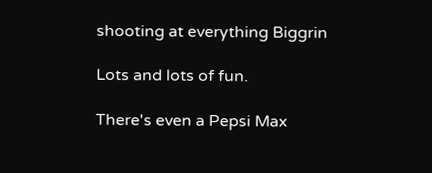shooting at everything Biggrin

Lots and lots of fun.

There's even a Pepsi Max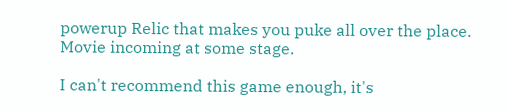powerup Relic that makes you puke all over the place. Movie incoming at some stage.

I can't recommend this game enough, it's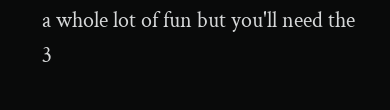a whole lot of fun but you'll need the 3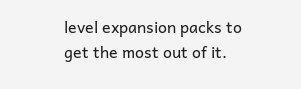level expansion packs to get the most out of it.